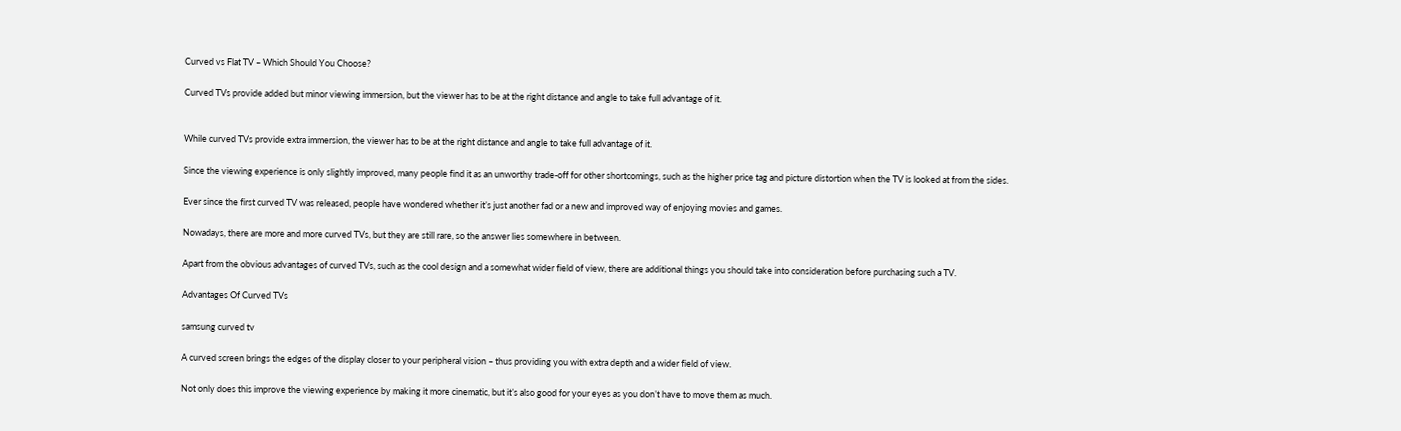Curved vs Flat TV – Which Should You Choose?

Curved TVs provide added but minor viewing immersion, but the viewer has to be at the right distance and angle to take full advantage of it.


While curved TVs provide extra immersion, the viewer has to be at the right distance and angle to take full advantage of it.

Since the viewing experience is only slightly improved, many people find it as an unworthy trade-off for other shortcomings, such as the higher price tag and picture distortion when the TV is looked at from the sides.

Ever since the first curved TV was released, people have wondered whether it’s just another fad or a new and improved way of enjoying movies and games.

Nowadays, there are more and more curved TVs, but they are still rare, so the answer lies somewhere in between.

Apart from the obvious advantages of curved TVs, such as the cool design and a somewhat wider field of view, there are additional things you should take into consideration before purchasing such a TV.

Advantages Of Curved TVs

samsung curved tv

A curved screen brings the edges of the display closer to your peripheral vision – thus providing you with extra depth and a wider field of view.

Not only does this improve the viewing experience by making it more cinematic, but it’s also good for your eyes as you don’t have to move them as much.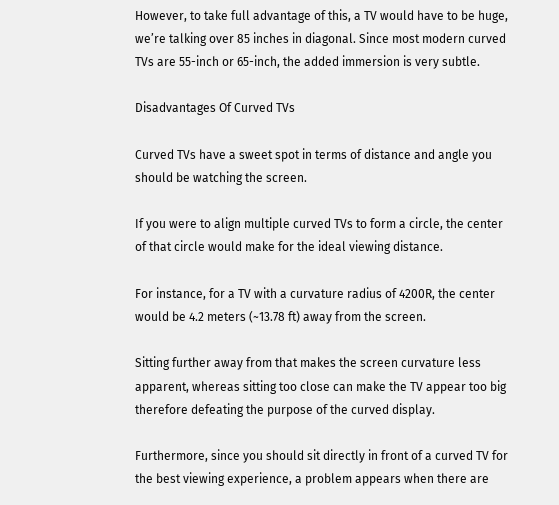However, to take full advantage of this, a TV would have to be huge, we’re talking over 85 inches in diagonal. Since most modern curved TVs are 55-inch or 65-inch, the added immersion is very subtle.

Disadvantages Of Curved TVs

Curved TVs have a sweet spot in terms of distance and angle you should be watching the screen.

If you were to align multiple curved TVs to form a circle, the center of that circle would make for the ideal viewing distance.

For instance, for a TV with a curvature radius of 4200R, the center would be 4.2 meters (~13.78 ft) away from the screen.

Sitting further away from that makes the screen curvature less apparent, whereas sitting too close can make the TV appear too big therefore defeating the purpose of the curved display.

Furthermore, since you should sit directly in front of a curved TV for the best viewing experience, a problem appears when there are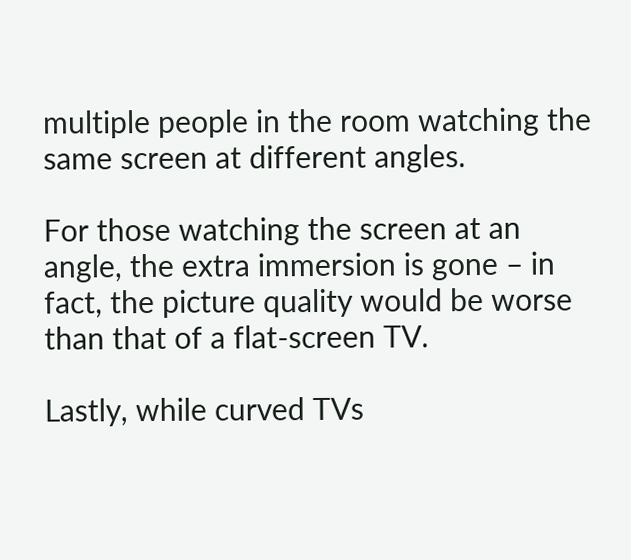multiple people in the room watching the same screen at different angles.

For those watching the screen at an angle, the extra immersion is gone – in fact, the picture quality would be worse than that of a flat-screen TV.

Lastly, while curved TVs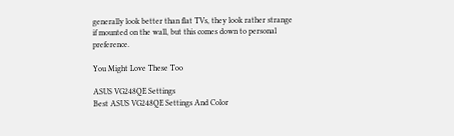generally look better than flat TVs, they look rather strange if mounted on the wall, but this comes down to personal preference.

You Might Love These Too

ASUS VG248QE Settings
Best ASUS VG248QE Settings And Color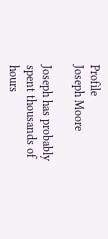Profile
Joseph Moore

Joseph has probably spent thousands of hours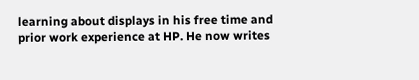learning about displays in his free time and prior work experience at HP. He now writes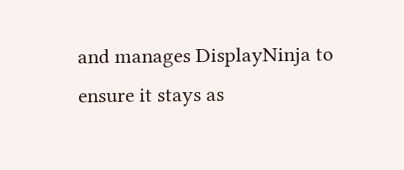and manages DisplayNinja to ensure it stays as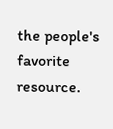the people's favorite resource.